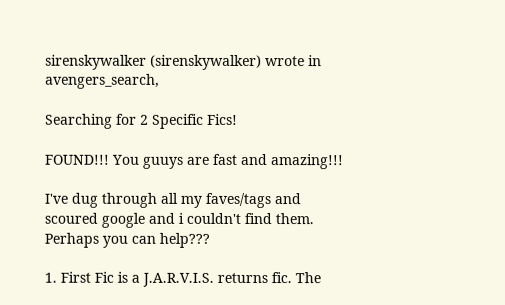sirenskywalker (sirenskywalker) wrote in avengers_search,

Searching for 2 Specific Fics!

FOUND!!! You guuys are fast and amazing!!!

I've dug through all my faves/tags and scoured google and i couldn't find them. Perhaps you can help???

1. First Fic is a J.A.R.V.I.S. returns fic. The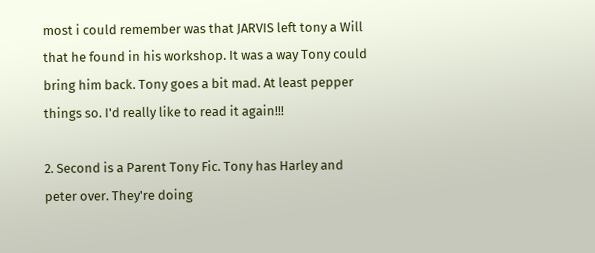most i could remember was that JARVIS left tony a Will that he found in his workshop. It was a way Tony could bring him back. Tony goes a bit mad. At least pepper things so. I'd really like to read it again!!!

2. Second is a Parent Tony Fic. Tony has Harley and peter over. They're doing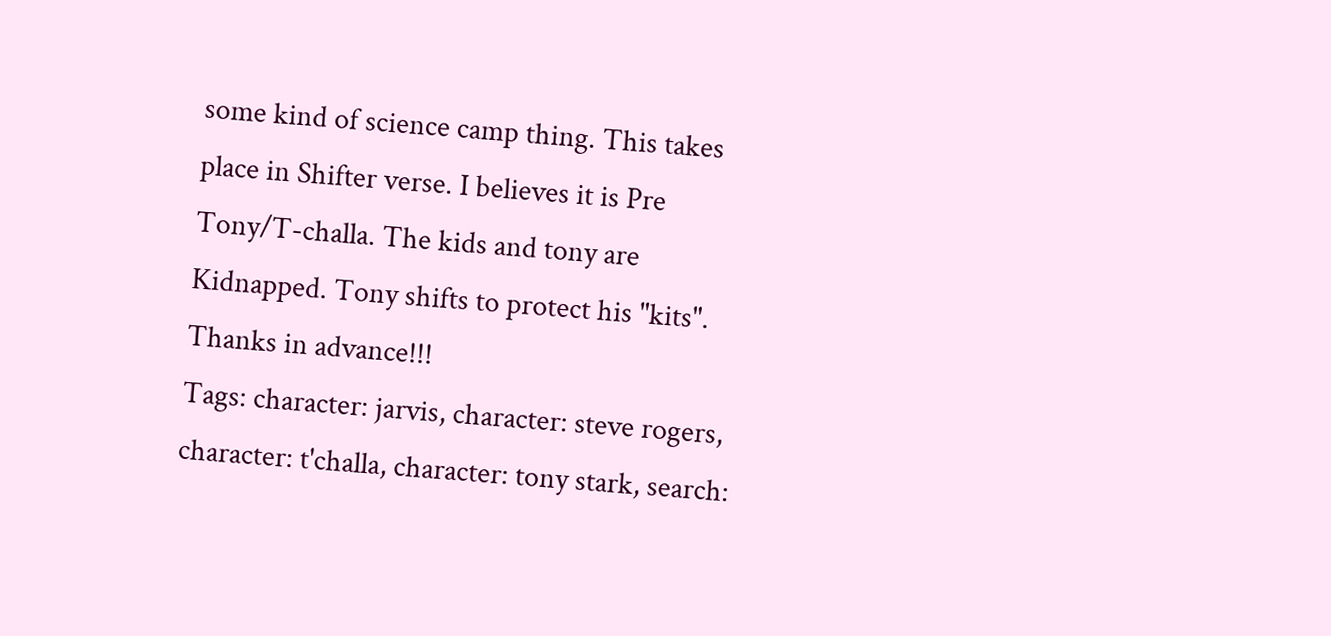some kind of science camp thing. This takes place in Shifter verse. I believes it is Pre Tony/T-challa. The kids and tony are Kidnapped. Tony shifts to protect his "kits". Thanks in advance!!!
Tags: character: jarvis, character: steve rogers, character: t'challa, character: tony stark, search: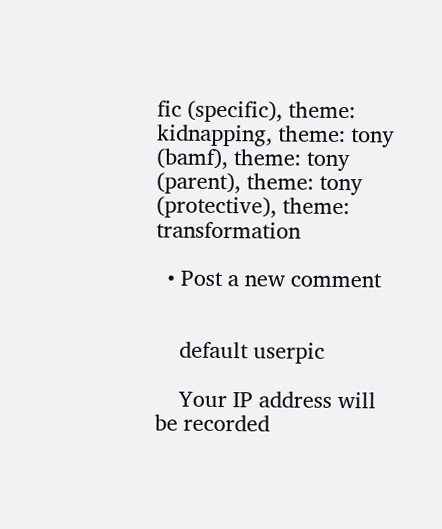fic (specific), theme: kidnapping, theme: tony (bamf), theme: tony (parent), theme: tony (protective), theme: transformation

  • Post a new comment


    default userpic

    Your IP address will be recorded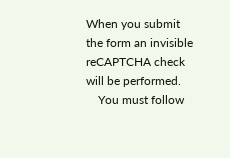When you submit the form an invisible reCAPTCHA check will be performed.
    You must follow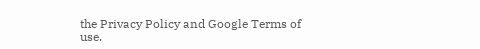the Privacy Policy and Google Terms of use.